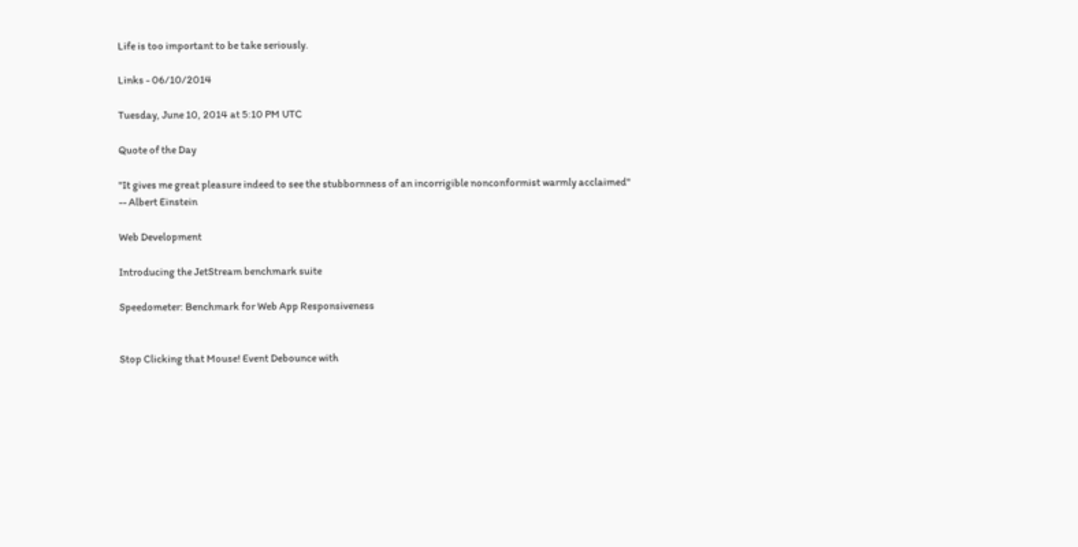Life is too important to be take seriously.

Links - 06/10/2014

Tuesday, June 10, 2014 at 5:10 PM UTC

Quote of the Day

"It gives me great pleasure indeed to see the stubbornness of an incorrigible nonconformist warmly acclaimed"
-- Albert Einstein

Web Development

Introducing the JetStream benchmark suite

Speedometer: Benchmark for Web App Responsiveness


Stop Clicking that Mouse! Event Debounce with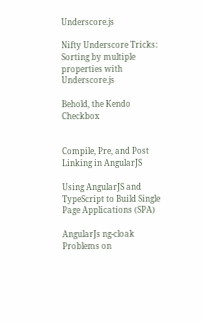Underscore.js

Nifty Underscore Tricks: Sorting by multiple properties with Underscore.js

Behold, the Kendo Checkbox


Compile, Pre, and Post Linking in AngularJS

Using AngularJS and TypeScript to Build Single Page Applications (SPA)

AngularJs ng-cloak Problems on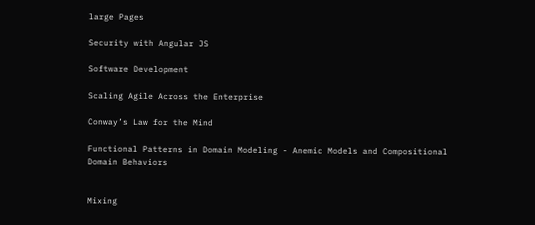large Pages

Security with Angular JS

Software Development

Scaling Agile Across the Enterprise

Conway’s Law for the Mind

Functional Patterns in Domain Modeling - Anemic Models and Compositional Domain Behaviors


Mixing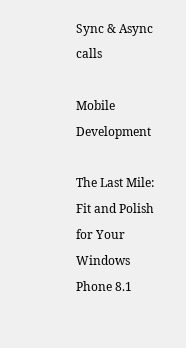Sync & Async calls

Mobile Development

The Last Mile: Fit and Polish for Your Windows Phone 8.1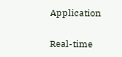Application

Real-time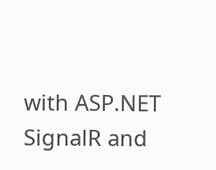with ASP.NET SignalR and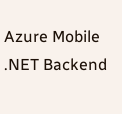Azure Mobile .NET Backend